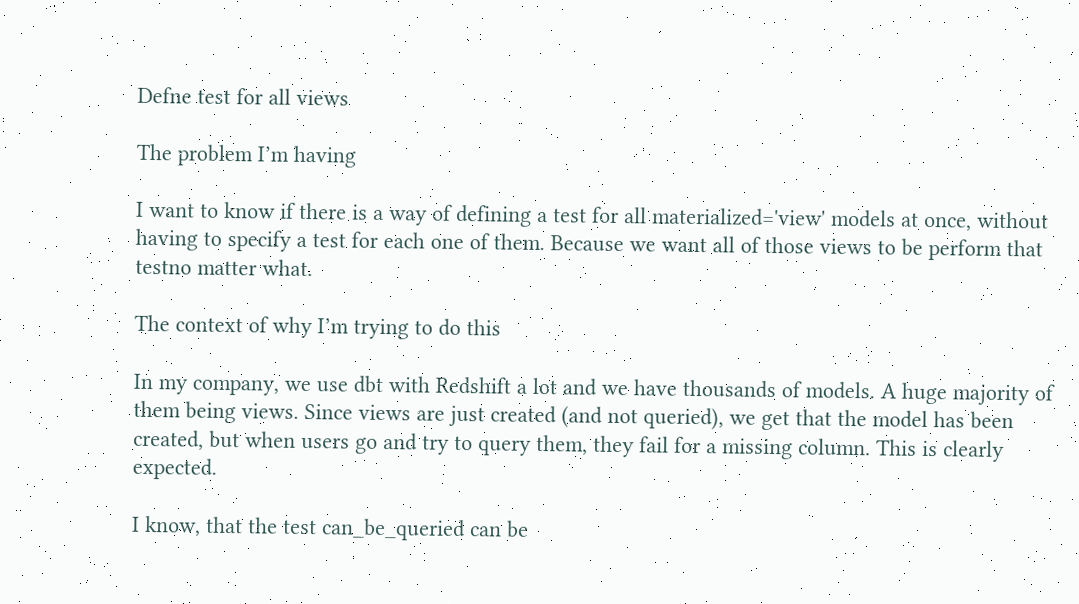Defne test for all views

The problem I’m having

I want to know if there is a way of defining a test for all materialized='view' models at once, without having to specify a test for each one of them. Because we want all of those views to be perform that testno matter what.

The context of why I’m trying to do this

In my company, we use dbt with Redshift a lot and we have thousands of models. A huge majority of them being views. Since views are just created (and not queried), we get that the model has been created, but when users go and try to query them, they fail for a missing column. This is clearly expected.

I know, that the test can_be_queried can be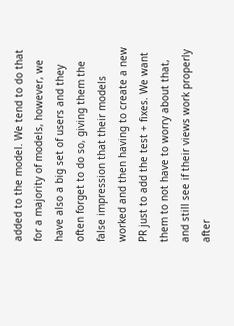added to the model. We tend to do that for a majority of models, however, we have also a big set of users and they often forget to do so, giving them the false impression that their models worked and then having to create a new PR just to add the test + fixes. We want them to not have to worry about that, and still see if their views work properly after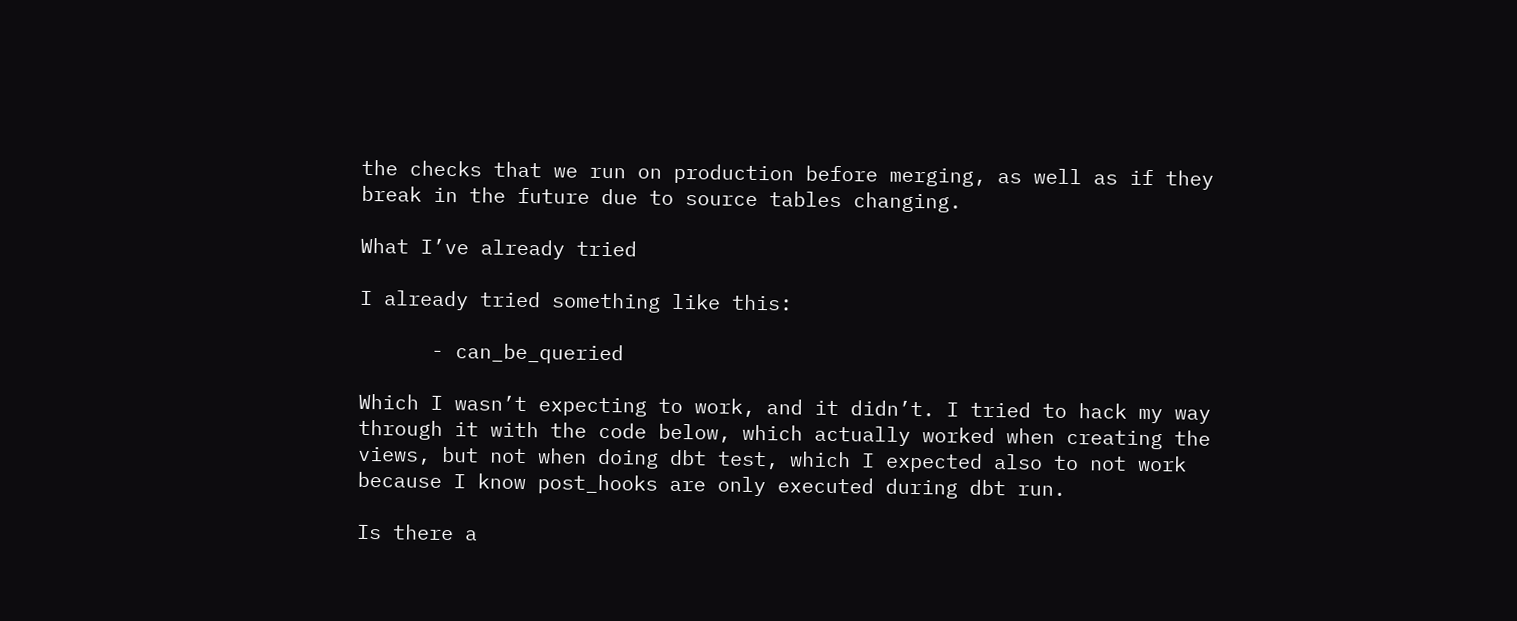the checks that we run on production before merging, as well as if they break in the future due to source tables changing.

What I’ve already tried

I already tried something like this:

      - can_be_queried

Which I wasn’t expecting to work, and it didn’t. I tried to hack my way through it with the code below, which actually worked when creating the views, but not when doing dbt test, which I expected also to not work because I know post_hooks are only executed during dbt run.

Is there a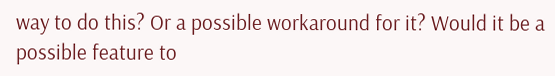way to do this? Or a possible workaround for it? Would it be a possible feature to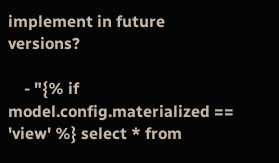implement in future versions?

    - "{% if model.config.materialized == 'view' %} select * from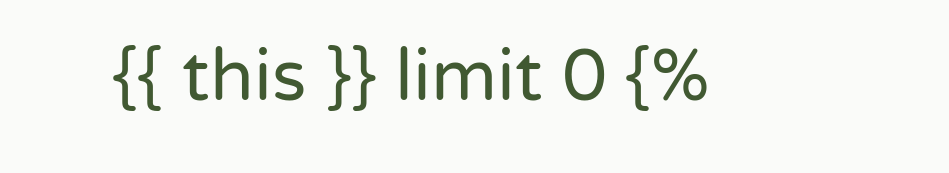{{ this }} limit 0 {%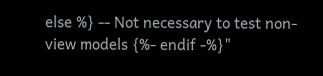else %} -- Not necessary to test non-view models {%- endif -%}"